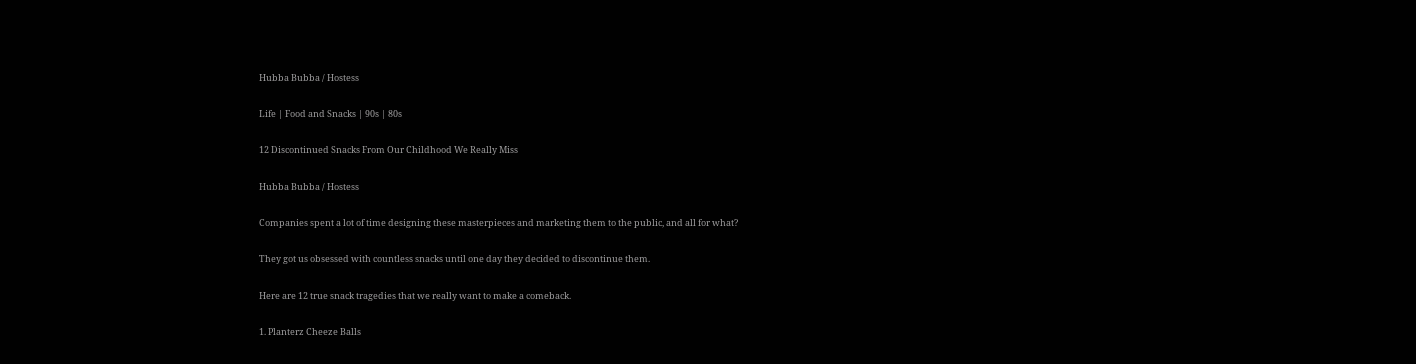Hubba Bubba / Hostess

Life | Food and Snacks | 90s | 80s

12 Discontinued Snacks From Our Childhood We Really Miss

Hubba Bubba / Hostess

Companies spent a lot of time designing these masterpieces and marketing them to the public, and all for what?

They got us obsessed with countless snacks until one day they decided to discontinue them.

Here are 12 true snack tragedies that we really want to make a comeback.

1. Planterz Cheeze Balls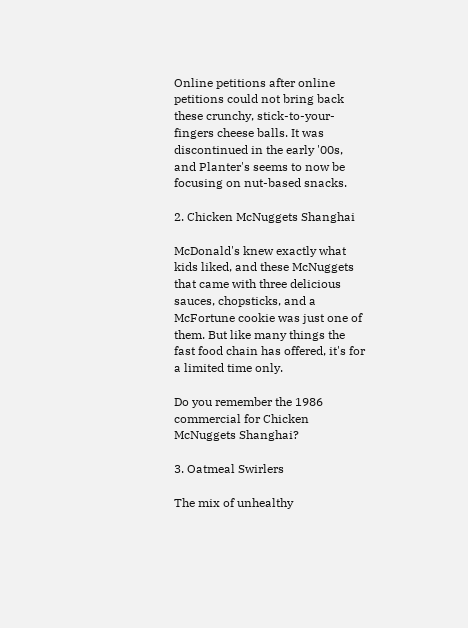Online petitions after online petitions could not bring back these crunchy, stick-to-your-fingers cheese balls. It was discontinued in the early '00s, and Planter's seems to now be focusing on nut-based snacks.

2. Chicken McNuggets Shanghai

McDonald's knew exactly what kids liked, and these McNuggets that came with three delicious sauces, chopsticks, and a McFortune cookie was just one of them. But like many things the fast food chain has offered, it's for a limited time only.

Do you remember the 1986 commercial for Chicken McNuggets Shanghai?

3. Oatmeal Swirlers

The mix of unhealthy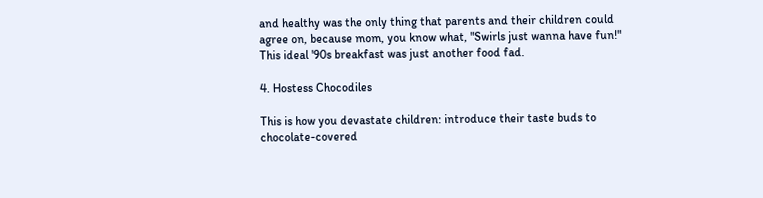and healthy was the only thing that parents and their children could agree on, because mom, you know what, "Swirls just wanna have fun!" This ideal '90s breakfast was just another food fad.

4. Hostess Chocodiles

This is how you devastate children: introduce their taste buds to chocolate-covered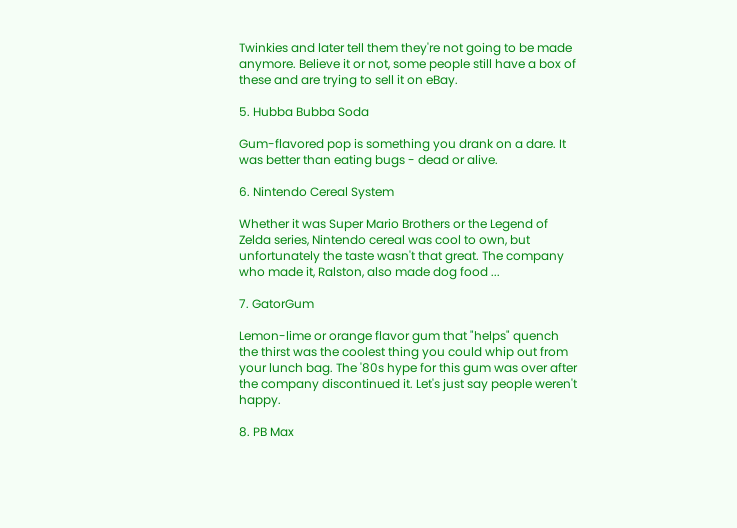Twinkies and later tell them they're not going to be made anymore. Believe it or not, some people still have a box of these and are trying to sell it on eBay.

5. Hubba Bubba Soda

Gum-flavored pop is something you drank on a dare. It was better than eating bugs - dead or alive.

6. Nintendo Cereal System

Whether it was Super Mario Brothers or the Legend of Zelda series, Nintendo cereal was cool to own, but unfortunately the taste wasn't that great. The company who made it, Ralston, also made dog food ...

7. GatorGum

Lemon-lime or orange flavor gum that "helps" quench the thirst was the coolest thing you could whip out from your lunch bag. The '80s hype for this gum was over after the company discontinued it. Let's just say people weren't happy.

8. PB Max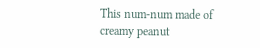This num-num made of creamy peanut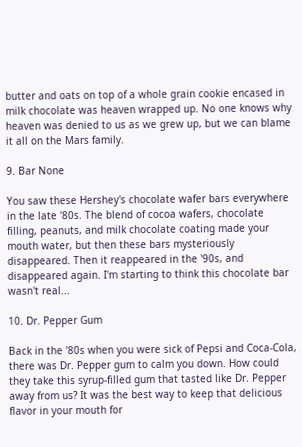butter and oats on top of a whole grain cookie encased in milk chocolate was heaven wrapped up. No one knows why heaven was denied to us as we grew up, but we can blame it all on the Mars family.

9. Bar None

You saw these Hershey's chocolate wafer bars everywhere in the late '80s. The blend of cocoa wafers, chocolate filling, peanuts, and milk chocolate coating made your mouth water, but then these bars mysteriously disappeared. Then it reappeared in the '90s, and disappeared again. I'm starting to think this chocolate bar wasn't real...

10. Dr. Pepper Gum

Back in the '80s when you were sick of Pepsi and Coca-Cola, there was Dr. Pepper gum to calm you down. How could they take this syrup-filled gum that tasted like Dr. Pepper away from us? It was the best way to keep that delicious flavor in your mouth for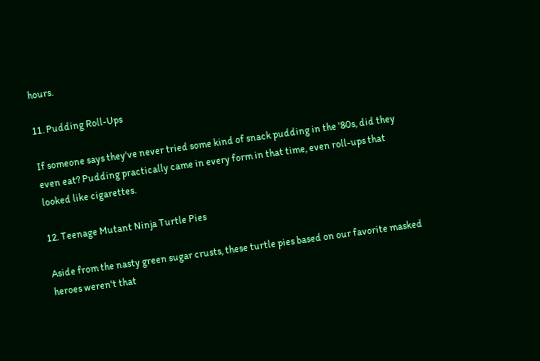hours.

11. Pudding Roll-Ups

If someone says they've never tried some kind of snack pudding in the '80s, did they even eat? Pudding practically came in every form in that time, even roll-ups that looked like cigarettes.

12. Teenage Mutant Ninja Turtle Pies

Aside from the nasty green sugar crusts, these turtle pies based on our favorite masked heroes weren't that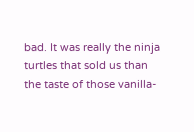bad. It was really the ninja turtles that sold us than the taste of those vanilla-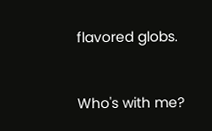flavored globs.


Who's with me?